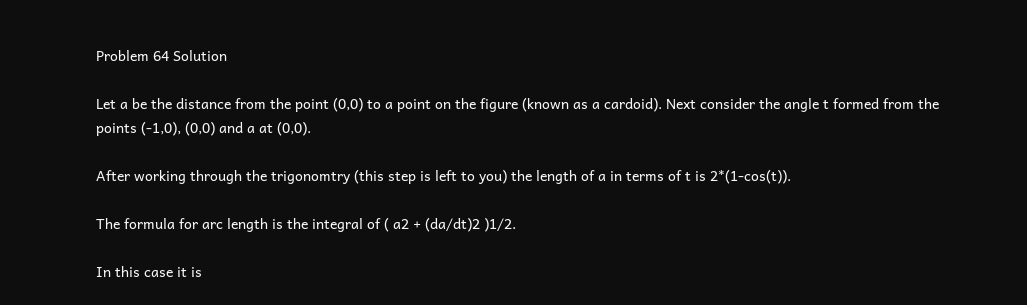Problem 64 Solution

Let a be the distance from the point (0,0) to a point on the figure (known as a cardoid). Next consider the angle t formed from the points (-1,0), (0,0) and a at (0,0).

After working through the trigonomtry (this step is left to you) the length of a in terms of t is 2*(1-cos(t)).

The formula for arc length is the integral of ( a2 + (da/dt)2 )1/2.

In this case it is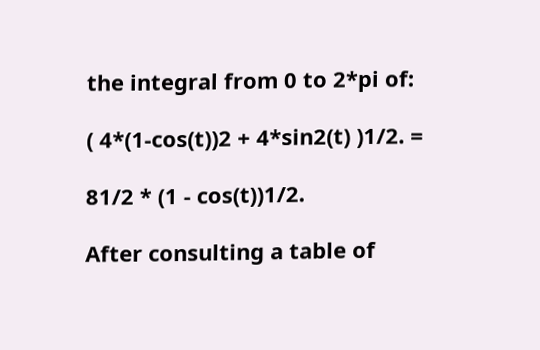the integral from 0 to 2*pi of:

( 4*(1-cos(t))2 + 4*sin2(t) )1/2. =

81/2 * (1 - cos(t))1/2.

After consulting a table of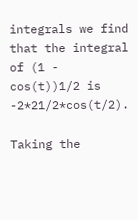integrals we find that the integral of (1 - cos(t))1/2 is -2*21/2*cos(t/2).

Taking the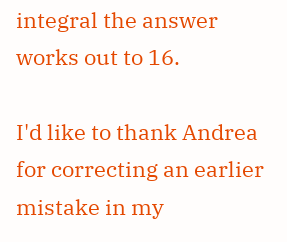integral the answer works out to 16.

I'd like to thank Andrea for correcting an earlier mistake in my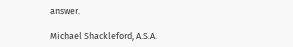answer.

Michael Shackleford, A.S.A.